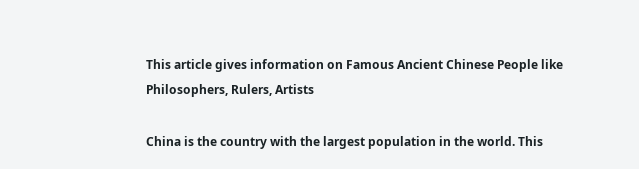This article gives information on Famous Ancient Chinese People like Philosophers, Rulers, Artists

China is the country with the largest population in the world. This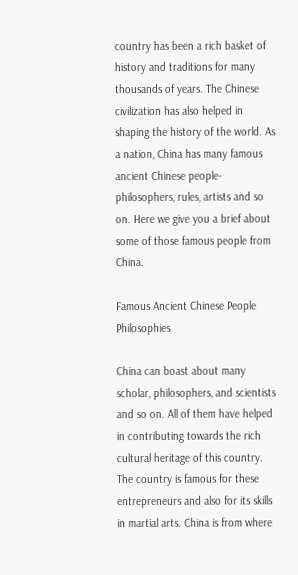country has been a rich basket of history and traditions for many thousands of years. The Chinese civilization has also helped in shaping the history of the world. As a nation, China has many famous ancient Chinese people- philosophers, rules, artists and so on. Here we give you a brief about some of those famous people from China.

Famous Ancient Chinese People Philosophies

China can boast about many scholar, philosophers, and scientists and so on. All of them have helped in contributing towards the rich cultural heritage of this country. The country is famous for these entrepreneurs and also for its skills in martial arts. China is from where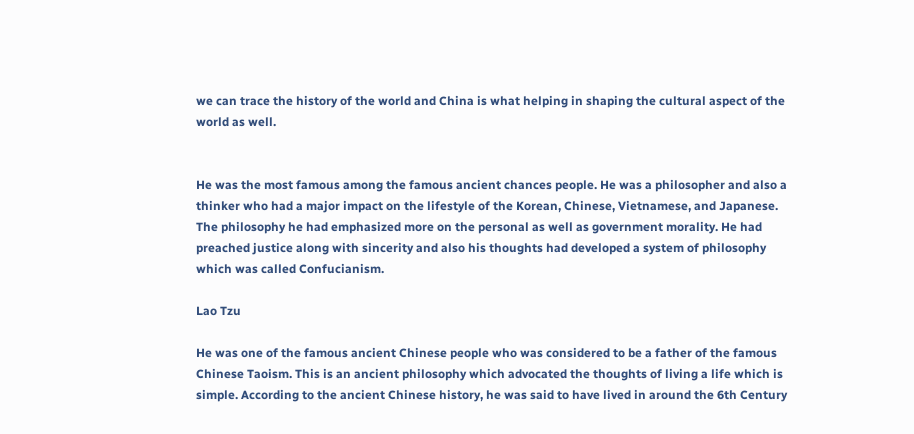we can trace the history of the world and China is what helping in shaping the cultural aspect of the world as well.


He was the most famous among the famous ancient chances people. He was a philosopher and also a thinker who had a major impact on the lifestyle of the Korean, Chinese, Vietnamese, and Japanese. The philosophy he had emphasized more on the personal as well as government morality. He had preached justice along with sincerity and also his thoughts had developed a system of philosophy which was called Confucianism.

Lao Tzu

He was one of the famous ancient Chinese people who was considered to be a father of the famous Chinese Taoism. This is an ancient philosophy which advocated the thoughts of living a life which is simple. According to the ancient Chinese history, he was said to have lived in around the 6th Century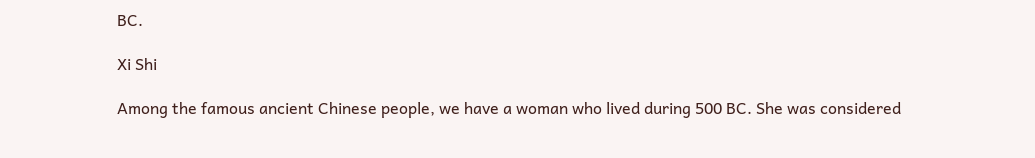BC.

Xi Shi

Among the famous ancient Chinese people, we have a woman who lived during 500 BC. She was considered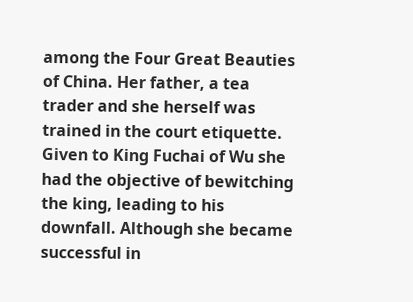among the Four Great Beauties of China. Her father, a tea trader and she herself was trained in the court etiquette. Given to King Fuchai of Wu she had the objective of bewitching the king, leading to his downfall. Although she became successful in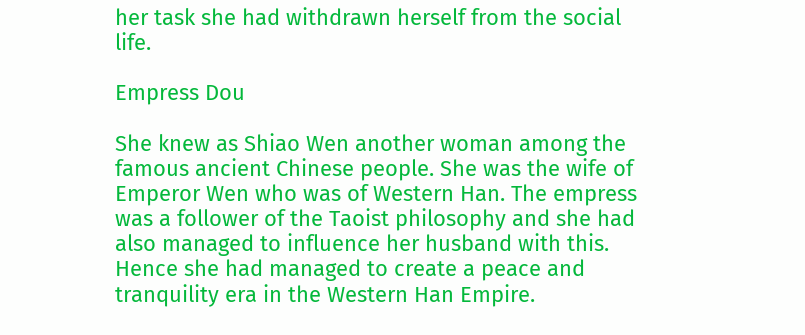her task she had withdrawn herself from the social life.

Empress Dou

She knew as Shiao Wen another woman among the famous ancient Chinese people. She was the wife of Emperor Wen who was of Western Han. The empress was a follower of the Taoist philosophy and she had also managed to influence her husband with this. Hence she had managed to create a peace and tranquility era in the Western Han Empire.